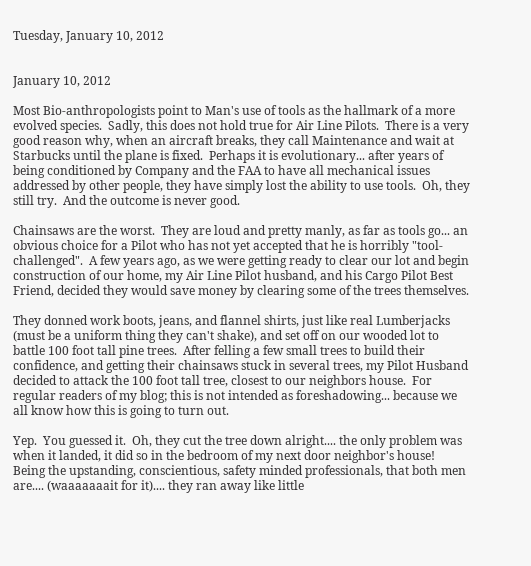Tuesday, January 10, 2012


January 10, 2012

Most Bio-anthropologists point to Man's use of tools as the hallmark of a more evolved species.  Sadly, this does not hold true for Air Line Pilots.  There is a very good reason why, when an aircraft breaks, they call Maintenance and wait at Starbucks until the plane is fixed.  Perhaps it is evolutionary... after years of being conditioned by Company and the FAA to have all mechanical issues addressed by other people, they have simply lost the ability to use tools.  Oh, they still try.  And the outcome is never good.

Chainsaws are the worst.  They are loud and pretty manly, as far as tools go... an obvious choice for a Pilot who has not yet accepted that he is horribly "tool-challenged".  A few years ago, as we were getting ready to clear our lot and begin construction of our home, my Air Line Pilot husband, and his Cargo Pilot Best Friend, decided they would save money by clearing some of the trees themselves.

They donned work boots, jeans, and flannel shirts, just like real Lumberjacks (must be a uniform thing they can't shake), and set off on our wooded lot to battle 100 foot tall pine trees.  After felling a few small trees to build their confidence, and getting their chainsaws stuck in several trees, my Pilot Husband decided to attack the 100 foot tall tree, closest to our neighbors house.  For regular readers of my blog; this is not intended as foreshadowing... because we all know how this is going to turn out.

Yep.  You guessed it.  Oh, they cut the tree down alright.... the only problem was when it landed, it did so in the bedroom of my next door neighbor's house!  Being the upstanding, conscientious, safety minded professionals, that both men are.... (waaaaaaait for it).... they ran away like little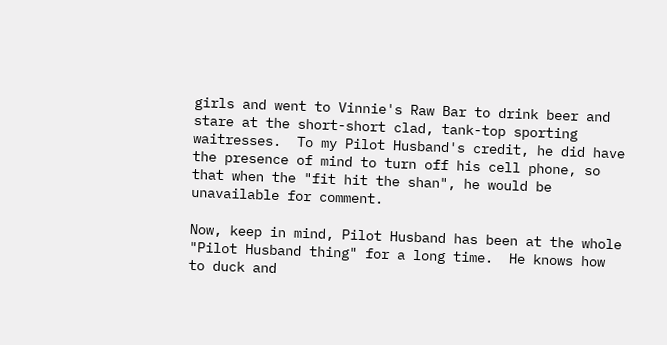girls and went to Vinnie's Raw Bar to drink beer and stare at the short-short clad, tank-top sporting waitresses.  To my Pilot Husband's credit, he did have the presence of mind to turn off his cell phone, so that when the "fit hit the shan", he would be unavailable for comment.

Now, keep in mind, Pilot Husband has been at the whole "Pilot Husband thing" for a long time.  He knows how to duck and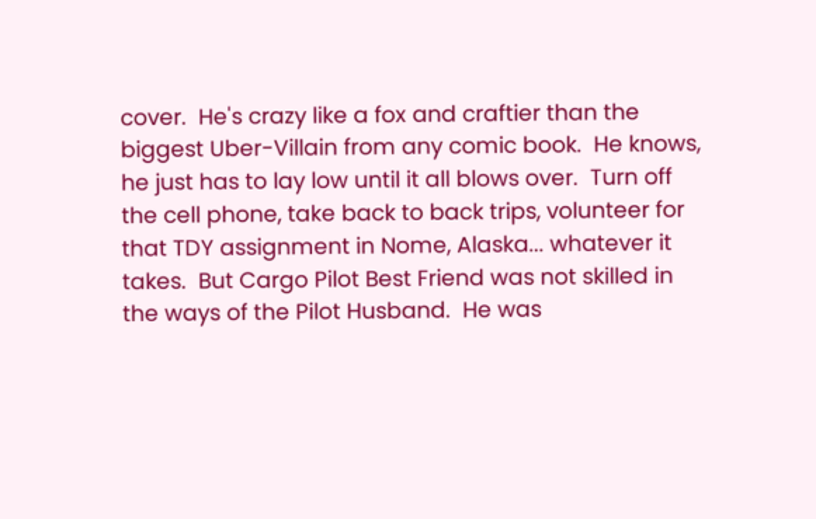cover.  He's crazy like a fox and craftier than the biggest Uber-Villain from any comic book.  He knows, he just has to lay low until it all blows over.  Turn off the cell phone, take back to back trips, volunteer for that TDY assignment in Nome, Alaska... whatever it takes.  But Cargo Pilot Best Friend was not skilled in the ways of the Pilot Husband.  He was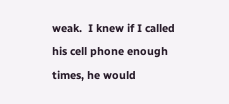weak.  I knew if I called his cell phone enough times, he would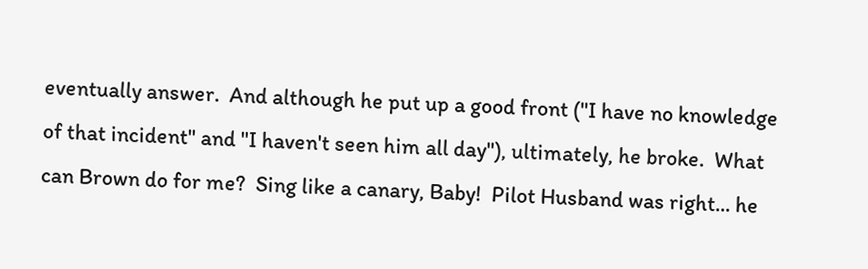eventually answer.  And although he put up a good front ("I have no knowledge of that incident" and "I haven't seen him all day"), ultimately, he broke.  What can Brown do for me?  Sing like a canary, Baby!  Pilot Husband was right... he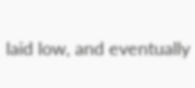laid low, and eventually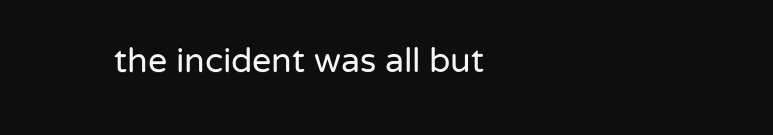the incident was all but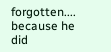forgotten.... because he did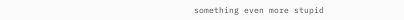something even more stupid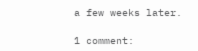a few weeks later.

1 comment: